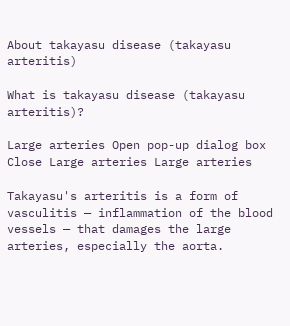About takayasu disease (takayasu arteritis)

What is takayasu disease (takayasu arteritis)?

Large arteries Open pop-up dialog box Close Large arteries Large arteries

Takayasu's arteritis is a form of vasculitis — inflammation of the blood vessels — that damages the large arteries, especially the aorta.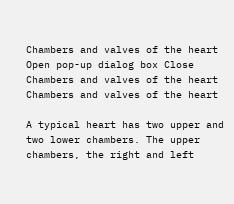Chambers and valves of the heart Open pop-up dialog box Close Chambers and valves of the heart Chambers and valves of the heart

A typical heart has two upper and two lower chambers. The upper chambers, the right and left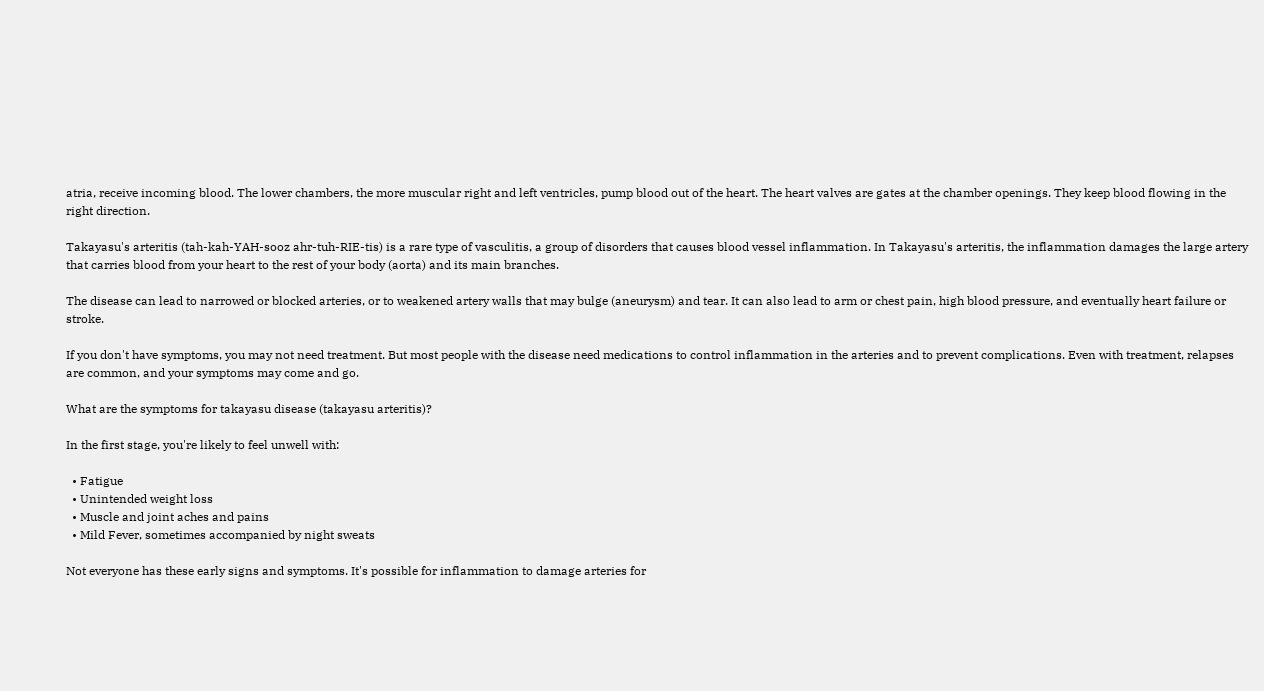atria, receive incoming blood. The lower chambers, the more muscular right and left ventricles, pump blood out of the heart. The heart valves are gates at the chamber openings. They keep blood flowing in the right direction.

Takayasu's arteritis (tah-kah-YAH-sooz ahr-tuh-RIE-tis) is a rare type of vasculitis, a group of disorders that causes blood vessel inflammation. In Takayasu's arteritis, the inflammation damages the large artery that carries blood from your heart to the rest of your body (aorta) and its main branches.

The disease can lead to narrowed or blocked arteries, or to weakened artery walls that may bulge (aneurysm) and tear. It can also lead to arm or chest pain, high blood pressure, and eventually heart failure or stroke.

If you don't have symptoms, you may not need treatment. But most people with the disease need medications to control inflammation in the arteries and to prevent complications. Even with treatment, relapses are common, and your symptoms may come and go.

What are the symptoms for takayasu disease (takayasu arteritis)?

In the first stage, you're likely to feel unwell with:

  • Fatigue
  • Unintended weight loss
  • Muscle and joint aches and pains
  • Mild Fever, sometimes accompanied by night sweats

Not everyone has these early signs and symptoms. It's possible for inflammation to damage arteries for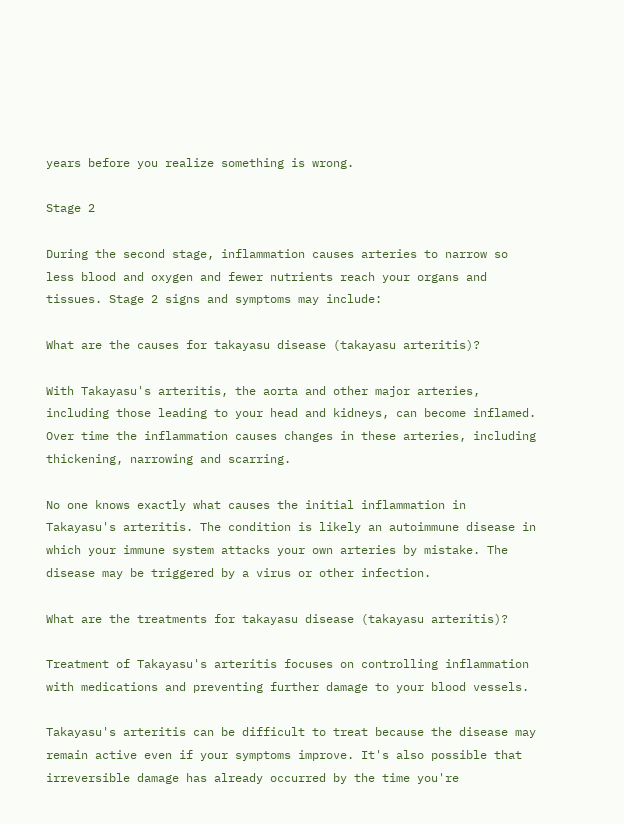years before you realize something is wrong.

Stage 2

During the second stage, inflammation causes arteries to narrow so less blood and oxygen and fewer nutrients reach your organs and tissues. Stage 2 signs and symptoms may include:

What are the causes for takayasu disease (takayasu arteritis)?

With Takayasu's arteritis, the aorta and other major arteries, including those leading to your head and kidneys, can become inflamed. Over time the inflammation causes changes in these arteries, including thickening, narrowing and scarring.

No one knows exactly what causes the initial inflammation in Takayasu's arteritis. The condition is likely an autoimmune disease in which your immune system attacks your own arteries by mistake. The disease may be triggered by a virus or other infection.

What are the treatments for takayasu disease (takayasu arteritis)?

Treatment of Takayasu's arteritis focuses on controlling inflammation with medications and preventing further damage to your blood vessels.

Takayasu's arteritis can be difficult to treat because the disease may remain active even if your symptoms improve. It's also possible that irreversible damage has already occurred by the time you're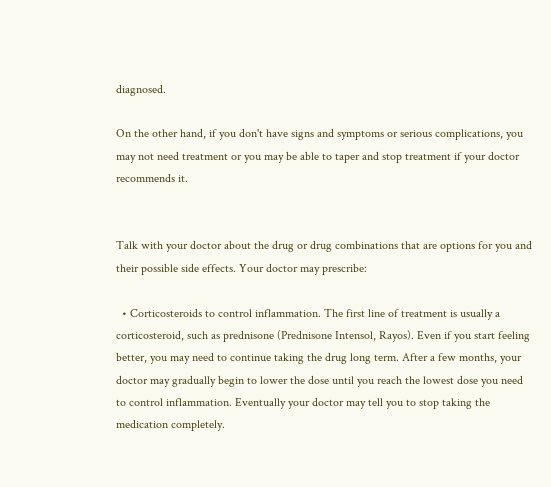diagnosed.

On the other hand, if you don't have signs and symptoms or serious complications, you may not need treatment or you may be able to taper and stop treatment if your doctor recommends it.


Talk with your doctor about the drug or drug combinations that are options for you and their possible side effects. Your doctor may prescribe:

  • Corticosteroids to control inflammation. The first line of treatment is usually a corticosteroid, such as prednisone (Prednisone Intensol, Rayos). Even if you start feeling better, you may need to continue taking the drug long term. After a few months, your doctor may gradually begin to lower the dose until you reach the lowest dose you need to control inflammation. Eventually your doctor may tell you to stop taking the medication completely.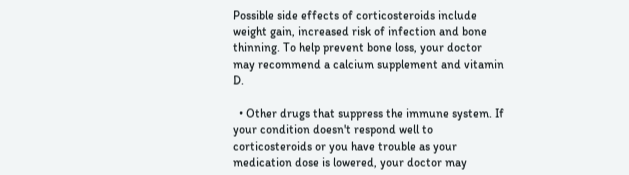Possible side effects of corticosteroids include weight gain, increased risk of infection and bone thinning. To help prevent bone loss, your doctor may recommend a calcium supplement and vitamin D.

  • Other drugs that suppress the immune system. If your condition doesn't respond well to corticosteroids or you have trouble as your medication dose is lowered, your doctor may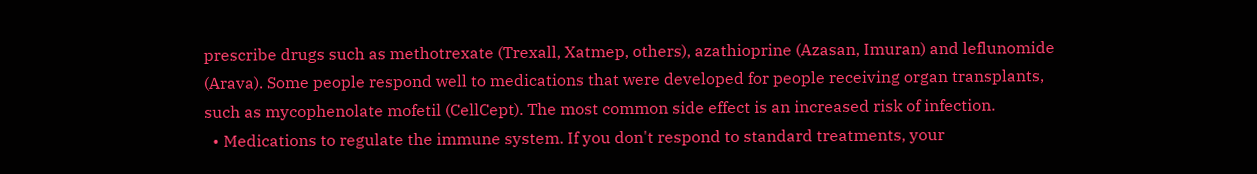prescribe drugs such as methotrexate (Trexall, Xatmep, others), azathioprine (Azasan, Imuran) and leflunomide (Arava). Some people respond well to medications that were developed for people receiving organ transplants, such as mycophenolate mofetil (CellCept). The most common side effect is an increased risk of infection.
  • Medications to regulate the immune system. If you don't respond to standard treatments, your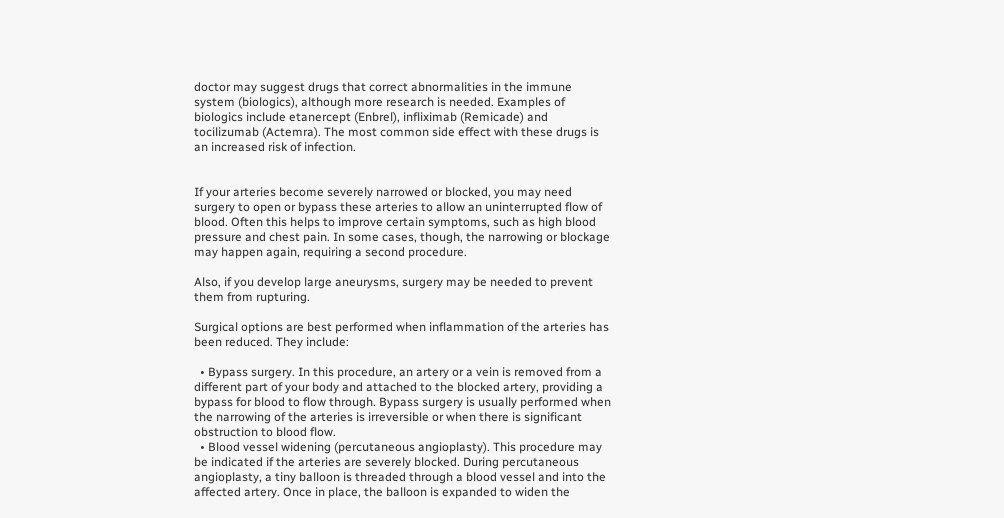doctor may suggest drugs that correct abnormalities in the immune system (biologics), although more research is needed. Examples of biologics include etanercept (Enbrel), infliximab (Remicade) and tocilizumab (Actemra). The most common side effect with these drugs is an increased risk of infection.


If your arteries become severely narrowed or blocked, you may need surgery to open or bypass these arteries to allow an uninterrupted flow of blood. Often this helps to improve certain symptoms, such as high blood pressure and chest pain. In some cases, though, the narrowing or blockage may happen again, requiring a second procedure.

Also, if you develop large aneurysms, surgery may be needed to prevent them from rupturing.

Surgical options are best performed when inflammation of the arteries has been reduced. They include:

  • Bypass surgery. In this procedure, an artery or a vein is removed from a different part of your body and attached to the blocked artery, providing a bypass for blood to flow through. Bypass surgery is usually performed when the narrowing of the arteries is irreversible or when there is significant obstruction to blood flow.
  • Blood vessel widening (percutaneous angioplasty). This procedure may be indicated if the arteries are severely blocked. During percutaneous angioplasty, a tiny balloon is threaded through a blood vessel and into the affected artery. Once in place, the balloon is expanded to widen the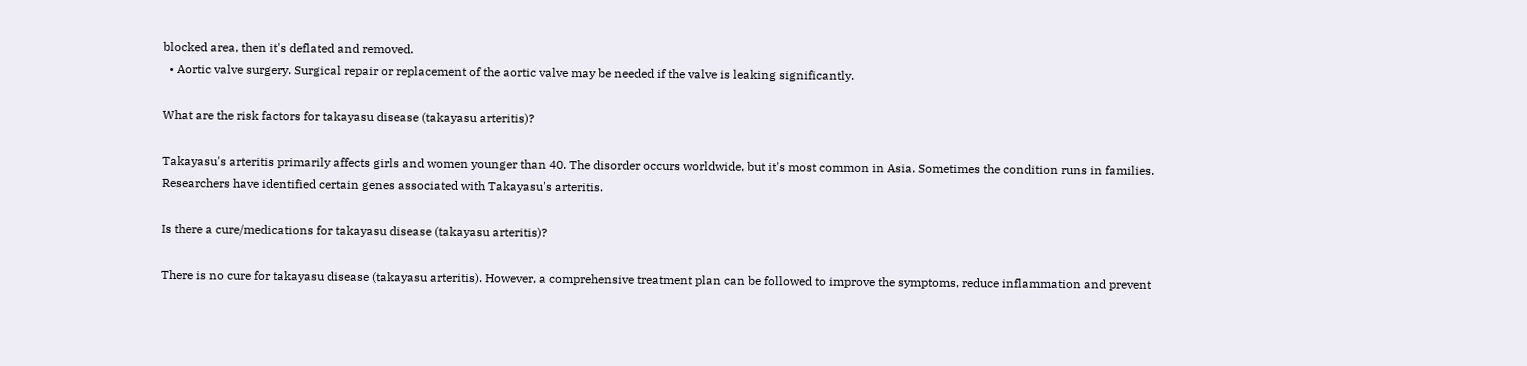blocked area, then it's deflated and removed.
  • Aortic valve surgery. Surgical repair or replacement of the aortic valve may be needed if the valve is leaking significantly.

What are the risk factors for takayasu disease (takayasu arteritis)?

Takayasu's arteritis primarily affects girls and women younger than 40. The disorder occurs worldwide, but it's most common in Asia. Sometimes the condition runs in families. Researchers have identified certain genes associated with Takayasu's arteritis.

Is there a cure/medications for takayasu disease (takayasu arteritis)?

There is no cure for takayasu disease (takayasu arteritis). However, a comprehensive treatment plan can be followed to improve the symptoms, reduce inflammation and prevent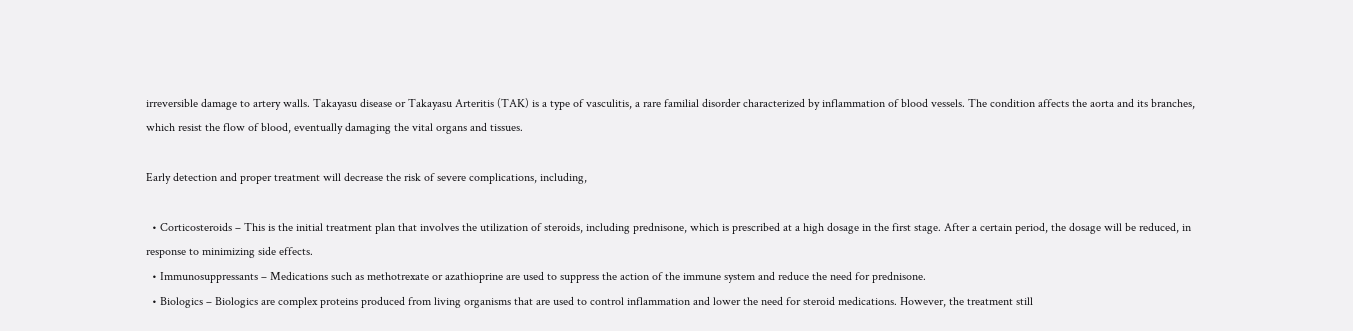irreversible damage to artery walls. Takayasu disease or Takayasu Arteritis (TAK) is a type of vasculitis, a rare familial disorder characterized by inflammation of blood vessels. The condition affects the aorta and its branches, which resist the flow of blood, eventually damaging the vital organs and tissues.

Early detection and proper treatment will decrease the risk of severe complications, including,

  • Corticosteroids – This is the initial treatment plan that involves the utilization of steroids, including prednisone, which is prescribed at a high dosage in the first stage. After a certain period, the dosage will be reduced, in response to minimizing side effects.
  • Immunosuppressants – Medications such as methotrexate or azathioprine are used to suppress the action of the immune system and reduce the need for prednisone.
  • Biologics – Biologics are complex proteins produced from living organisms that are used to control inflammation and lower the need for steroid medications. However, the treatment still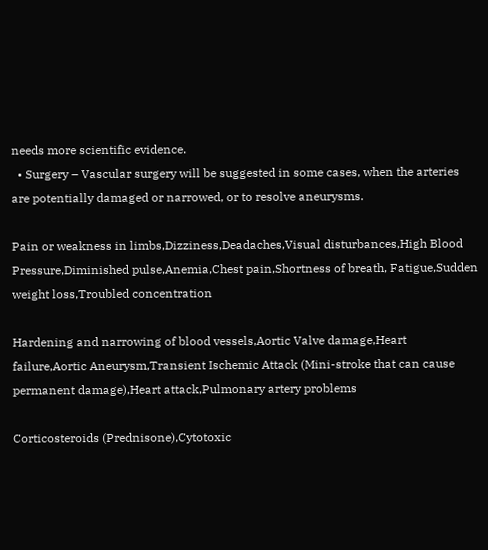needs more scientific evidence.
  • Surgery – Vascular surgery will be suggested in some cases, when the arteries are potentially damaged or narrowed, or to resolve aneurysms.

Pain or weakness in limbs,Dizziness,Deadaches,Visual disturbances,High Blood Pressure,Diminished pulse,Anemia,Chest pain,Shortness of breath, Fatigue,Sudden weight loss,Troubled concentration

Hardening and narrowing of blood vessels,Aortic Valve damage,Heart failure,Aortic Aneurysm,Transient Ischemic Attack (Mini-stroke that can cause permanent damage),Heart attack,Pulmonary artery problems

Corticosteroids (Prednisone),Cytotoxic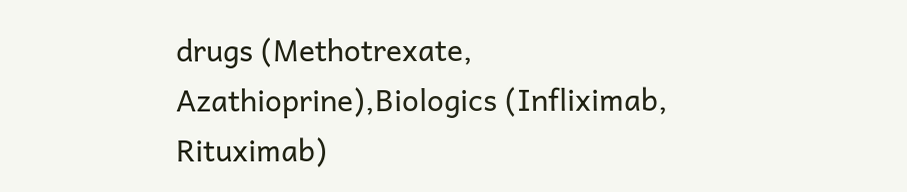drugs (Methotrexate, Azathioprine),Biologics (Infliximab, Rituximab)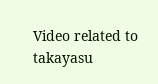Video related to takayasu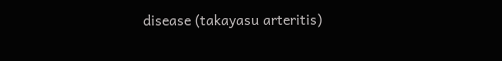disease (takayasu arteritis)